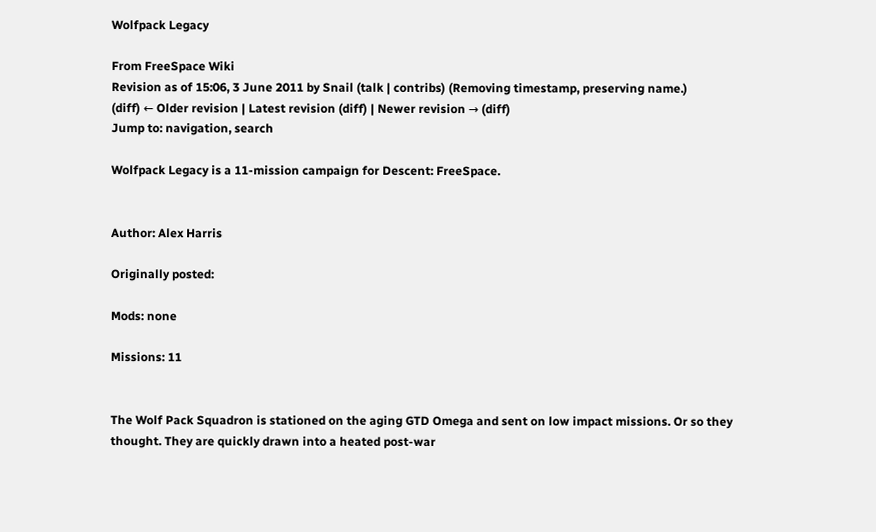Wolfpack Legacy

From FreeSpace Wiki
Revision as of 15:06, 3 June 2011 by Snail (talk | contribs) (Removing timestamp, preserving name.)
(diff) ← Older revision | Latest revision (diff) | Newer revision → (diff)
Jump to: navigation, search

Wolfpack Legacy is a 11-mission campaign for Descent: FreeSpace.


Author: Alex Harris

Originally posted:

Mods: none

Missions: 11


The Wolf Pack Squadron is stationed on the aging GTD Omega and sent on low impact missions. Or so they thought. They are quickly drawn into a heated post-war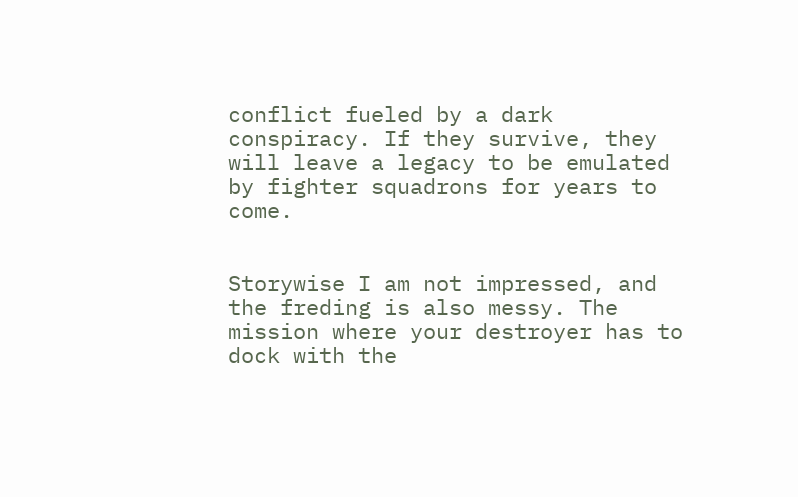conflict fueled by a dark conspiracy. If they survive, they will leave a legacy to be emulated by fighter squadrons for years to come.


Storywise I am not impressed, and the freding is also messy. The mission where your destroyer has to dock with the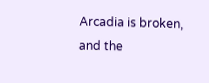Arcadia is broken, and the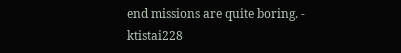end missions are quite boring. - ktistai228